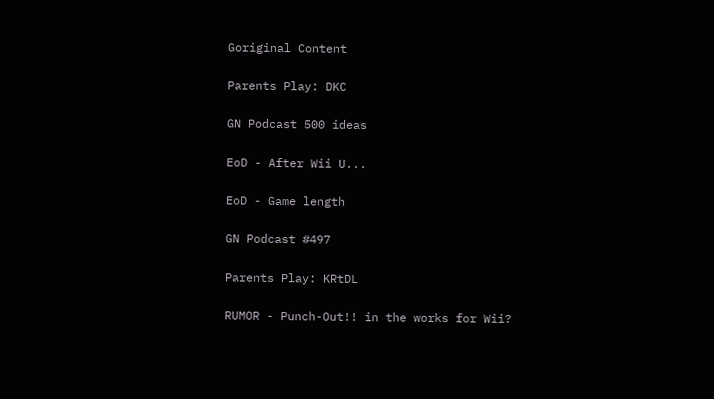Goriginal Content

Parents Play: DKC

GN Podcast 500 ideas

EoD - After Wii U...

EoD - Game length

GN Podcast #497

Parents Play: KRtDL

RUMOR - Punch-Out!! in the works for Wii?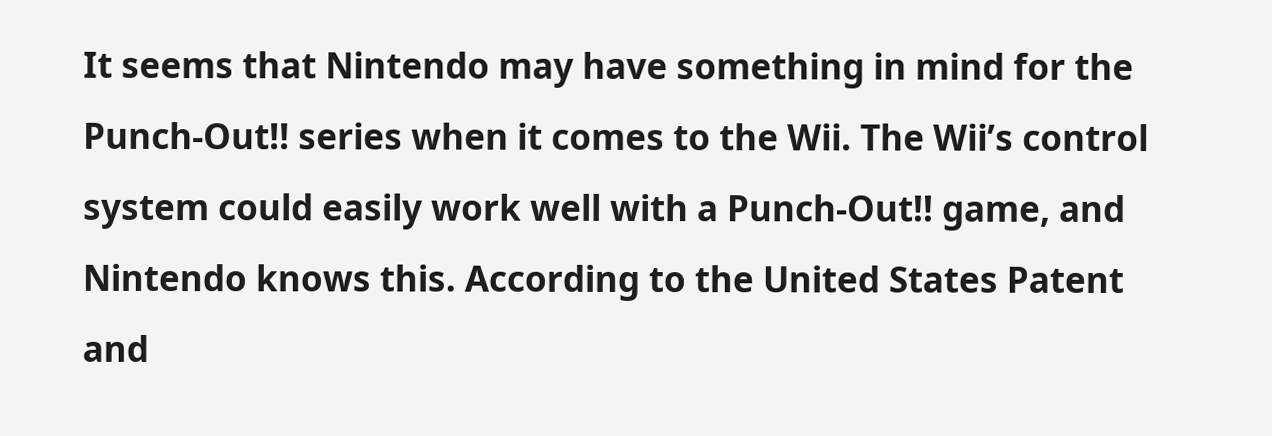It seems that Nintendo may have something in mind for the Punch-Out!! series when it comes to the Wii. The Wii’s control system could easily work well with a Punch-Out!! game, and Nintendo knows this. According to the United States Patent and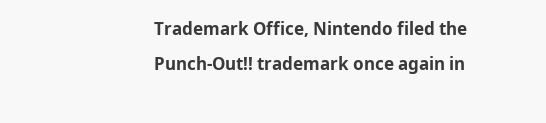Trademark Office, Nintendo filed the Punch-Out!! trademark once again in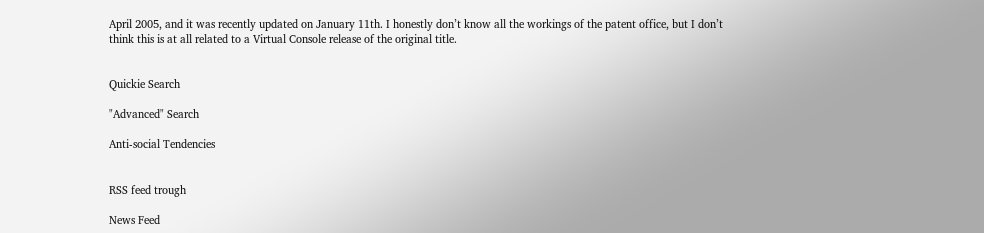April 2005, and it was recently updated on January 11th. I honestly don’t know all the workings of the patent office, but I don’t think this is at all related to a Virtual Console release of the original title.


Quickie Search

"Advanced" Search

Anti-social Tendencies


RSS feed trough

News Feed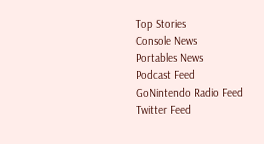Top Stories
Console News
Portables News
Podcast Feed
GoNintendo Radio Feed
Twitter Feed